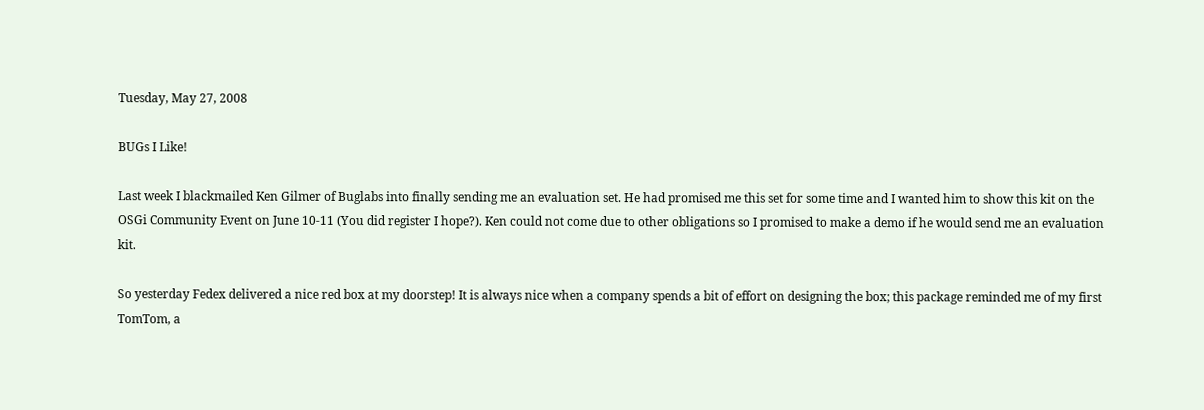Tuesday, May 27, 2008

BUGs I Like!

Last week I blackmailed Ken Gilmer of Buglabs into finally sending me an evaluation set. He had promised me this set for some time and I wanted him to show this kit on the OSGi Community Event on June 10-11 (You did register I hope?). Ken could not come due to other obligations so I promised to make a demo if he would send me an evaluation kit.

So yesterday Fedex delivered a nice red box at my doorstep! It is always nice when a company spends a bit of effort on designing the box; this package reminded me of my first TomTom, a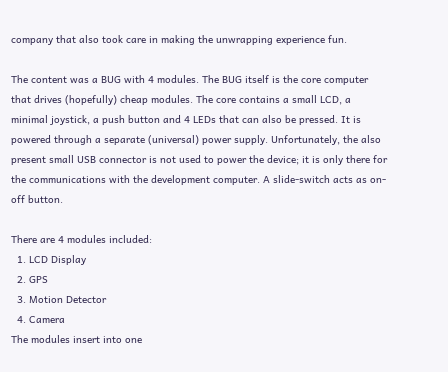company that also took care in making the unwrapping experience fun.

The content was a BUG with 4 modules. The BUG itself is the core computer that drives (hopefully) cheap modules. The core contains a small LCD, a minimal joystick, a push button and 4 LEDs that can also be pressed. It is powered through a separate (universal) power supply. Unfortunately, the also present small USB connector is not used to power the device; it is only there for the communications with the development computer. A slide-switch acts as on-off button.

There are 4 modules included:
  1. LCD Display
  2. GPS
  3. Motion Detector
  4. Camera
The modules insert into one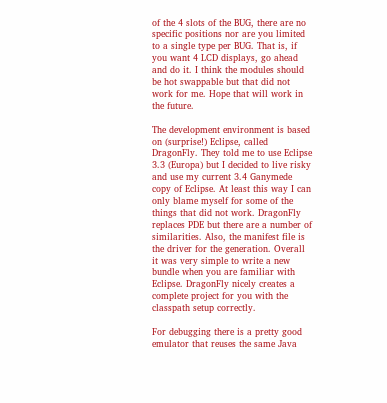of the 4 slots of the BUG, there are no specific positions nor are you limited to a single type per BUG. That is, if you want 4 LCD displays, go ahead and do it. I think the modules should be hot swappable but that did not work for me. Hope that will work in the future.

The development environment is based on (surprise!) Eclipse, called DragonFly. They told me to use Eclipse 3.3 (Europa) but I decided to live risky and use my current 3.4 Ganymede copy of Eclipse. At least this way I can only blame myself for some of the things that did not work. DragonFly replaces PDE but there are a number of similarities. Also, the manifest file is the driver for the generation. Overall it was very simple to write a new bundle when you are familiar with Eclipse. DragonFly nicely creates a complete project for you with the classpath setup correctly.

For debugging there is a pretty good emulator that reuses the same Java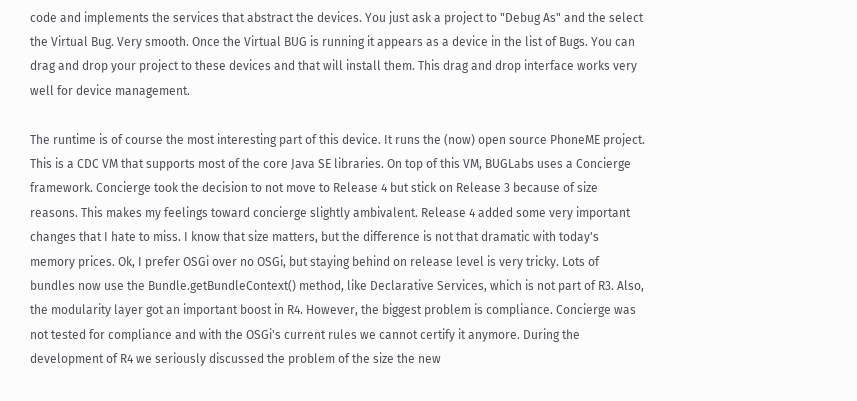code and implements the services that abstract the devices. You just ask a project to "Debug As" and the select the Virtual Bug. Very smooth. Once the Virtual BUG is running it appears as a device in the list of Bugs. You can drag and drop your project to these devices and that will install them. This drag and drop interface works very well for device management.

The runtime is of course the most interesting part of this device. It runs the (now) open source PhoneME project. This is a CDC VM that supports most of the core Java SE libraries. On top of this VM, BUGLabs uses a Concierge framework. Concierge took the decision to not move to Release 4 but stick on Release 3 because of size reasons. This makes my feelings toward concierge slightly ambivalent. Release 4 added some very important changes that I hate to miss. I know that size matters, but the difference is not that dramatic with today's memory prices. Ok, I prefer OSGi over no OSGi, but staying behind on release level is very tricky. Lots of bundles now use the Bundle.getBundleContext() method, like Declarative Services, which is not part of R3. Also, the modularity layer got an important boost in R4. However, the biggest problem is compliance. Concierge was not tested for compliance and with the OSGi's current rules we cannot certify it anymore. During the development of R4 we seriously discussed the problem of the size the new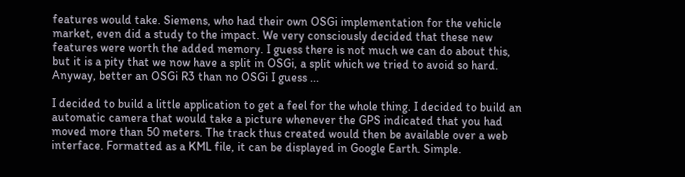features would take. Siemens, who had their own OSGi implementation for the vehicle market, even did a study to the impact. We very consciously decided that these new features were worth the added memory. I guess there is not much we can do about this, but it is a pity that we now have a split in OSGi, a split which we tried to avoid so hard. Anyway, better an OSGi R3 than no OSGi I guess ...

I decided to build a little application to get a feel for the whole thing. I decided to build an automatic camera that would take a picture whenever the GPS indicated that you had moved more than 50 meters. The track thus created would then be available over a web interface. Formatted as a KML file, it can be displayed in Google Earth. Simple.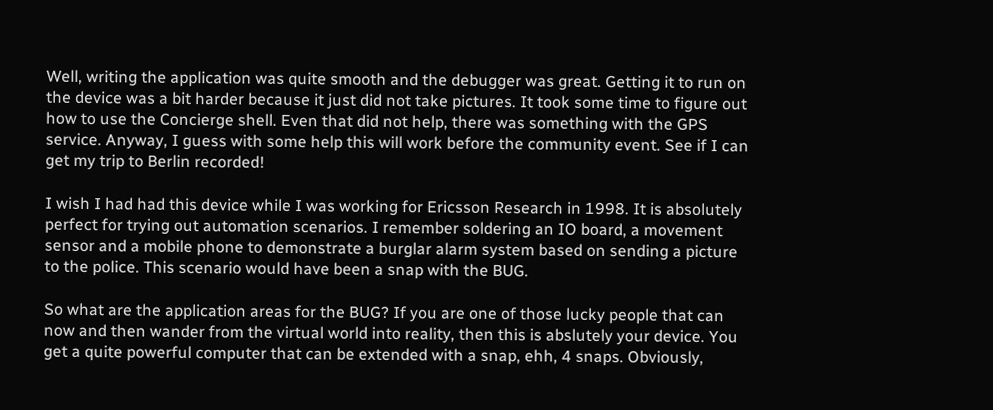Well, writing the application was quite smooth and the debugger was great. Getting it to run on the device was a bit harder because it just did not take pictures. It took some time to figure out how to use the Concierge shell. Even that did not help, there was something with the GPS service. Anyway, I guess with some help this will work before the community event. See if I can get my trip to Berlin recorded!

I wish I had had this device while I was working for Ericsson Research in 1998. It is absolutely perfect for trying out automation scenarios. I remember soldering an IO board, a movement sensor and a mobile phone to demonstrate a burglar alarm system based on sending a picture to the police. This scenario would have been a snap with the BUG.

So what are the application areas for the BUG? If you are one of those lucky people that can now and then wander from the virtual world into reality, then this is abslutely your device. You get a quite powerful computer that can be extended with a snap, ehh, 4 snaps. Obviously,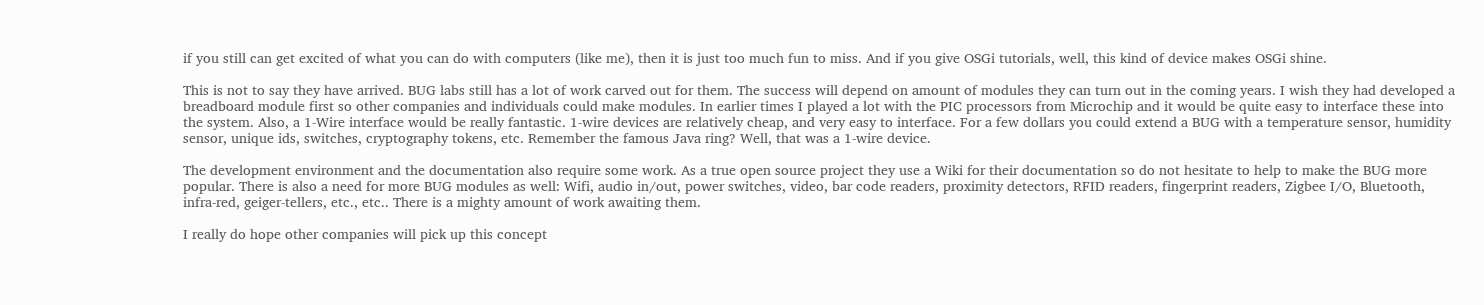if you still can get excited of what you can do with computers (like me), then it is just too much fun to miss. And if you give OSGi tutorials, well, this kind of device makes OSGi shine.

This is not to say they have arrived. BUG labs still has a lot of work carved out for them. The success will depend on amount of modules they can turn out in the coming years. I wish they had developed a breadboard module first so other companies and individuals could make modules. In earlier times I played a lot with the PIC processors from Microchip and it would be quite easy to interface these into the system. Also, a 1-Wire interface would be really fantastic. 1-wire devices are relatively cheap, and very easy to interface. For a few dollars you could extend a BUG with a temperature sensor, humidity sensor, unique ids, switches, cryptography tokens, etc. Remember the famous Java ring? Well, that was a 1-wire device.

The development environment and the documentation also require some work. As a true open source project they use a Wiki for their documentation so do not hesitate to help to make the BUG more popular. There is also a need for more BUG modules as well: Wifi, audio in/out, power switches, video, bar code readers, proximity detectors, RFID readers, fingerprint readers, Zigbee I/O, Bluetooth, infra-red, geiger-tellers, etc., etc.. There is a mighty amount of work awaiting them.

I really do hope other companies will pick up this concept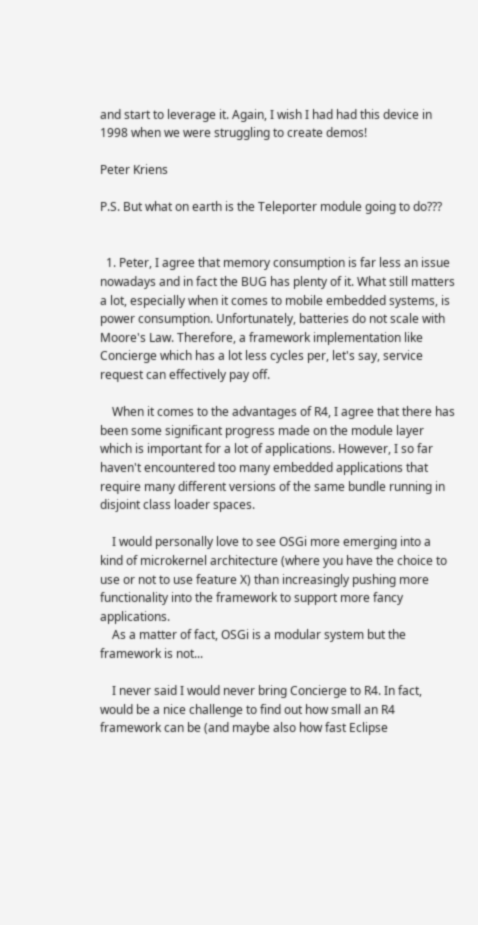and start to leverage it. Again, I wish I had had this device in 1998 when we were struggling to create demos!

Peter Kriens

P.S. But what on earth is the Teleporter module going to do???


  1. Peter, I agree that memory consumption is far less an issue nowadays and in fact the BUG has plenty of it. What still matters a lot, especially when it comes to mobile embedded systems, is power consumption. Unfortunately, batteries do not scale with Moore's Law. Therefore, a framework implementation like Concierge which has a lot less cycles per, let's say, service request can effectively pay off.

    When it comes to the advantages of R4, I agree that there has been some significant progress made on the module layer which is important for a lot of applications. However, I so far haven't encountered too many embedded applications that require many different versions of the same bundle running in disjoint class loader spaces.

    I would personally love to see OSGi more emerging into a kind of microkernel architecture (where you have the choice to use or not to use feature X) than increasingly pushing more functionality into the framework to support more fancy applications.
    As a matter of fact, OSGi is a modular system but the framework is not...

    I never said I would never bring Concierge to R4. In fact, would be a nice challenge to find out how small an R4 framework can be (and maybe also how fast Eclipse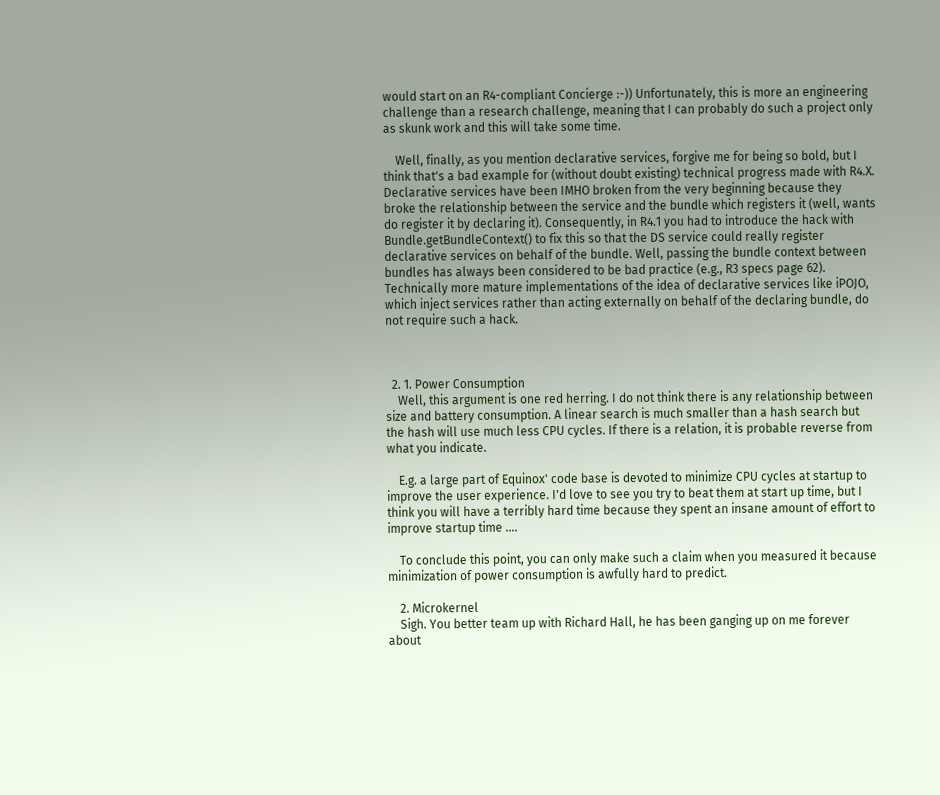would start on an R4-compliant Concierge :-)) Unfortunately, this is more an engineering challenge than a research challenge, meaning that I can probably do such a project only as skunk work and this will take some time.

    Well, finally, as you mention declarative services, forgive me for being so bold, but I think that's a bad example for (without doubt existing) technical progress made with R4.X. Declarative services have been IMHO broken from the very beginning because they broke the relationship between the service and the bundle which registers it (well, wants do register it by declaring it). Consequently, in R4.1 you had to introduce the hack with Bundle.getBundleContext() to fix this so that the DS service could really register declarative services on behalf of the bundle. Well, passing the bundle context between bundles has always been considered to be bad practice (e.g., R3 specs page 62). Technically more mature implementations of the idea of declarative services like iPOJO, which inject services rather than acting externally on behalf of the declaring bundle, do not require such a hack.



  2. 1. Power Consumption
    Well, this argument is one red herring. I do not think there is any relationship between size and battery consumption. A linear search is much smaller than a hash search but the hash will use much less CPU cycles. If there is a relation, it is probable reverse from what you indicate.

    E.g. a large part of Equinox' code base is devoted to minimize CPU cycles at startup to improve the user experience. I'd love to see you try to beat them at start up time, but I think you will have a terribly hard time because they spent an insane amount of effort to improve startup time ....

    To conclude this point, you can only make such a claim when you measured it because minimization of power consumption is awfully hard to predict.

    2. Microkernel
    Sigh. You better team up with Richard Hall, he has been ganging up on me forever about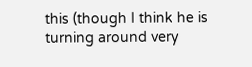this (though I think he is turning around very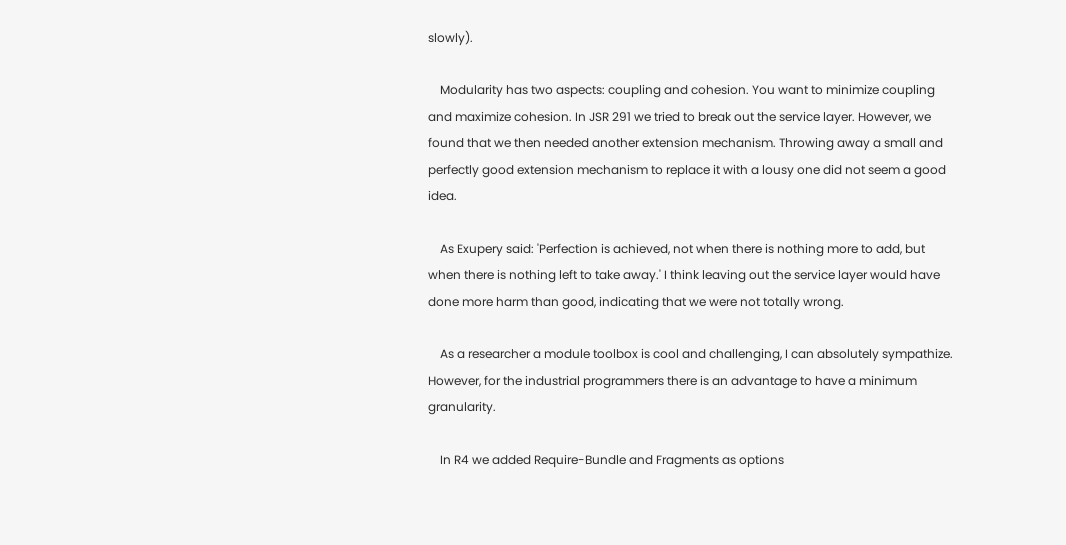slowly).

    Modularity has two aspects: coupling and cohesion. You want to minimize coupling and maximize cohesion. In JSR 291 we tried to break out the service layer. However, we found that we then needed another extension mechanism. Throwing away a small and perfectly good extension mechanism to replace it with a lousy one did not seem a good idea.

    As Exupery said: 'Perfection is achieved, not when there is nothing more to add, but when there is nothing left to take away.' I think leaving out the service layer would have done more harm than good, indicating that we were not totally wrong.

    As a researcher a module toolbox is cool and challenging, I can absolutely sympathize. However, for the industrial programmers there is an advantage to have a minimum granularity.

    In R4 we added Require-Bundle and Fragments as options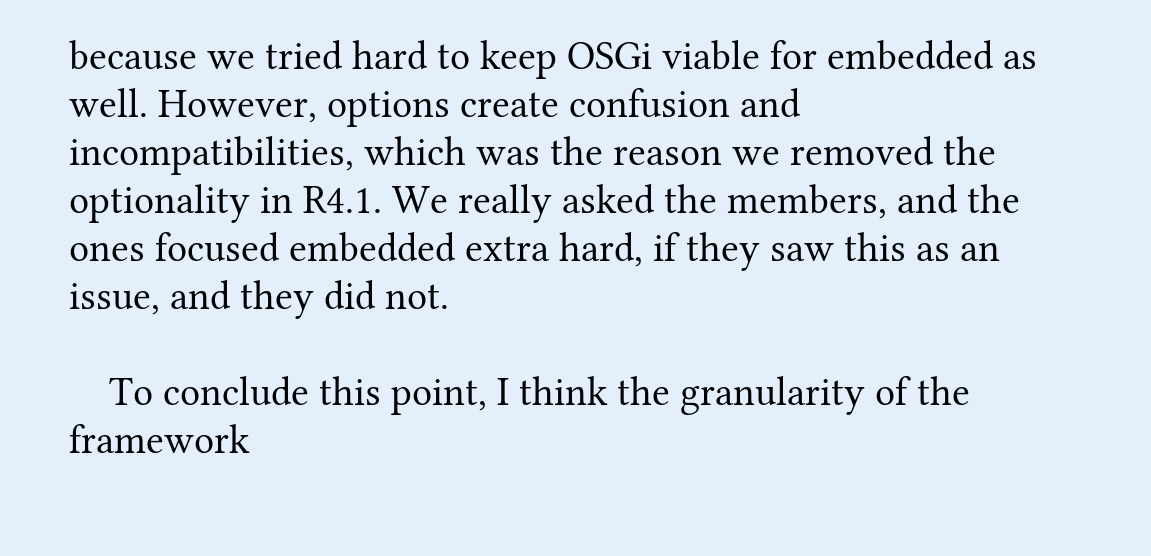because we tried hard to keep OSGi viable for embedded as well. However, options create confusion and incompatibilities, which was the reason we removed the optionality in R4.1. We really asked the members, and the ones focused embedded extra hard, if they saw this as an issue, and they did not.

    To conclude this point, I think the granularity of the framework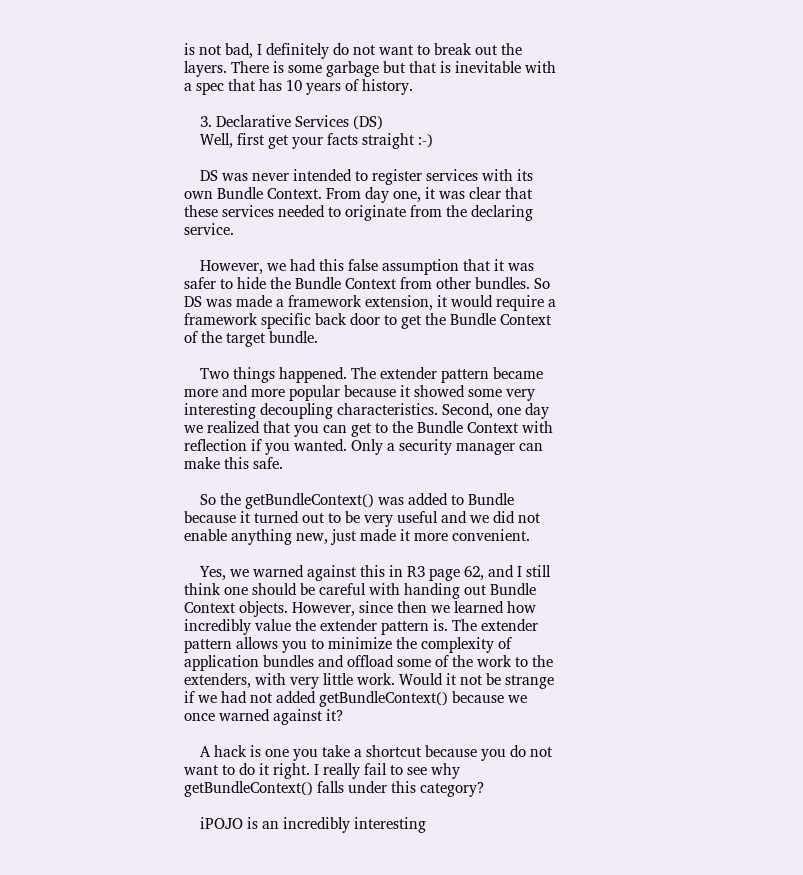is not bad, I definitely do not want to break out the layers. There is some garbage but that is inevitable with a spec that has 10 years of history.

    3. Declarative Services (DS)
    Well, first get your facts straight :-)

    DS was never intended to register services with its own Bundle Context. From day one, it was clear that these services needed to originate from the declaring service.

    However, we had this false assumption that it was safer to hide the Bundle Context from other bundles. So DS was made a framework extension, it would require a framework specific back door to get the Bundle Context of the target bundle.

    Two things happened. The extender pattern became more and more popular because it showed some very interesting decoupling characteristics. Second, one day we realized that you can get to the Bundle Context with reflection if you wanted. Only a security manager can make this safe.

    So the getBundleContext() was added to Bundle because it turned out to be very useful and we did not enable anything new, just made it more convenient.

    Yes, we warned against this in R3 page 62, and I still think one should be careful with handing out Bundle Context objects. However, since then we learned how incredibly value the extender pattern is. The extender pattern allows you to minimize the complexity of application bundles and offload some of the work to the extenders, with very little work. Would it not be strange if we had not added getBundleContext() because we once warned against it?

    A hack is one you take a shortcut because you do not want to do it right. I really fail to see why getBundleContext() falls under this category?

    iPOJO is an incredibly interesting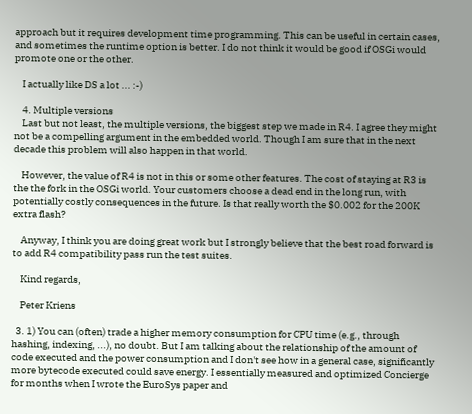approach but it requires development time programming. This can be useful in certain cases, and sometimes the runtime option is better. I do not think it would be good if OSGi would promote one or the other.

    I actually like DS a lot ... :-)

    4. Multiple versions
    Last but not least, the multiple versions, the biggest step we made in R4. I agree they might not be a compelling argument in the embedded world. Though I am sure that in the next decade this problem will also happen in that world.

    However, the value of R4 is not in this or some other features. The cost of staying at R3 is the the fork in the OSGi world. Your customers choose a dead end in the long run, with potentially costly consequences in the future. Is that really worth the $0.002 for the 200K extra flash?

    Anyway, I think you are doing great work but I strongly believe that the best road forward is to add R4 compatibility pass run the test suites.

    Kind regards,

    Peter Kriens

  3. 1) You can (often) trade a higher memory consumption for CPU time (e.g., through hashing, indexing, ...), no doubt. But I am talking about the relationship of the amount of code executed and the power consumption and I don't see how in a general case, significantly more bytecode executed could save energy. I essentially measured and optimized Concierge for months when I wrote the EuroSys paper and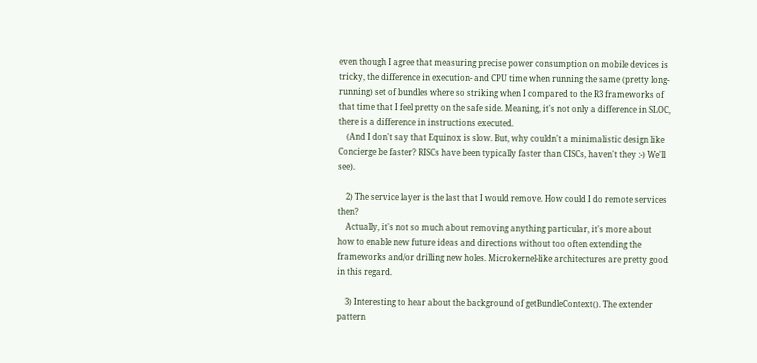even though I agree that measuring precise power consumption on mobile devices is tricky, the difference in execution- and CPU time when running the same (pretty long-running) set of bundles where so striking when I compared to the R3 frameworks of that time that I feel pretty on the safe side. Meaning, it's not only a difference in SLOC, there is a difference in instructions executed.
    (And I don't say that Equinox is slow. But, why couldn't a minimalistic design like Concierge be faster? RISCs have been typically faster than CISCs, haven't they :-) We'll see).

    2) The service layer is the last that I would remove. How could I do remote services then?
    Actually, it's not so much about removing anything particular, it's more about how to enable new future ideas and directions without too often extending the frameworks and/or drilling new holes. Microkernel-like architectures are pretty good in this regard.

    3) Interesting to hear about the background of getBundleContext(). The extender pattern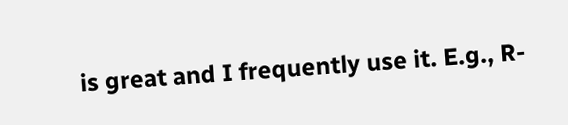is great and I frequently use it. E.g., R-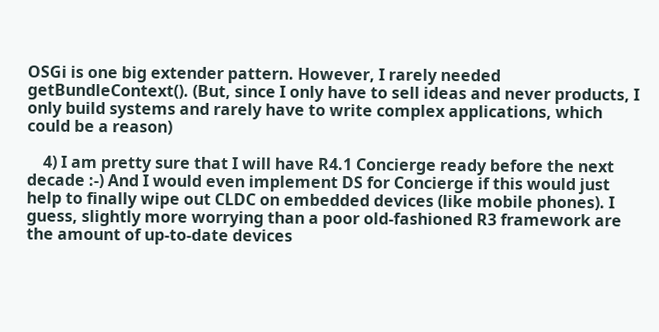OSGi is one big extender pattern. However, I rarely needed getBundleContext(). (But, since I only have to sell ideas and never products, I only build systems and rarely have to write complex applications, which could be a reason)

    4) I am pretty sure that I will have R4.1 Concierge ready before the next decade :-) And I would even implement DS for Concierge if this would just help to finally wipe out CLDC on embedded devices (like mobile phones). I guess, slightly more worrying than a poor old-fashioned R3 framework are the amount of up-to-date devices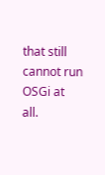that still cannot run OSGi at all.